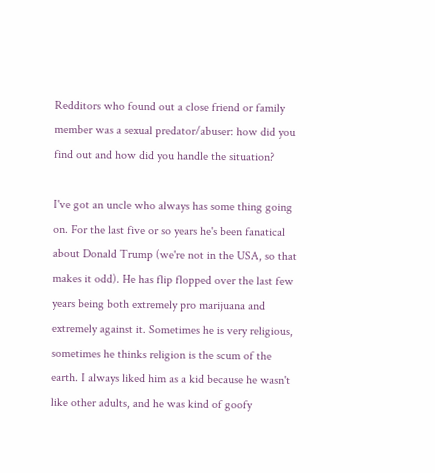Redditors who found out a close friend or family member was a sexual predator/abuser: how did you find out and how did you handle the situation?

I've got an uncle who always has some thing going on. For the last five or so years he's been fanatical about Donald Trump (we're not in the USA, so that makes it odd). He has flip flopped over the last few years being both extremely pro marijuana and extremely against it. Sometimes he is very religious, sometimes he thinks religion is the scum of the earth. I always liked him as a kid because he wasn't like other adults, and he was kind of goofy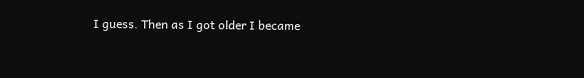I guess. Then as I got older I became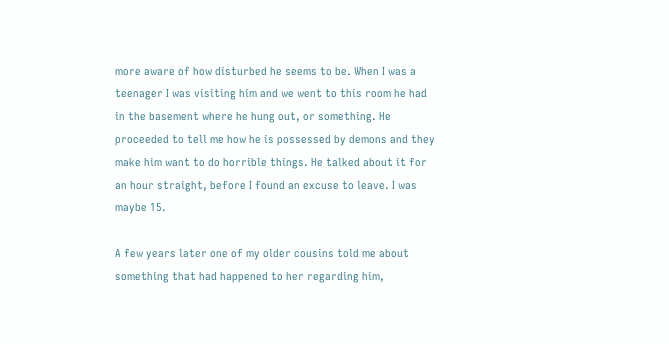more aware of how disturbed he seems to be. When I was a teenager I was visiting him and we went to this room he had in the basement where he hung out, or something. He proceeded to tell me how he is possessed by demons and they make him want to do horrible things. He talked about it for an hour straight, before I found an excuse to leave. I was maybe 15.

A few years later one of my older cousins told me about something that had happened to her regarding him,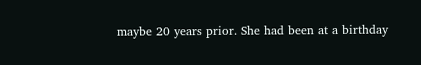maybe 20 years prior. She had been at a birthday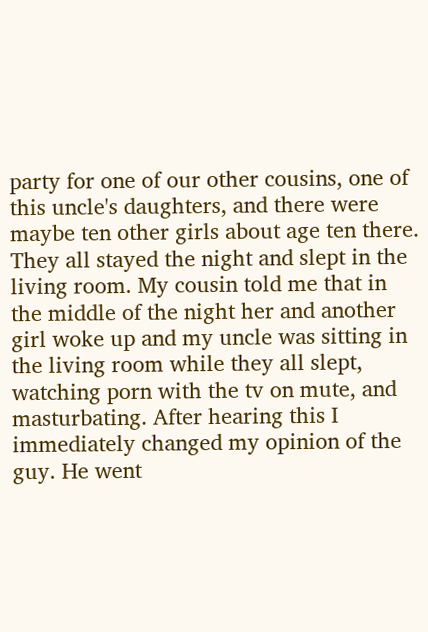party for one of our other cousins, one of this uncle's daughters, and there were maybe ten other girls about age ten there. They all stayed the night and slept in the living room. My cousin told me that in the middle of the night her and another girl woke up and my uncle was sitting in the living room while they all slept, watching porn with the tv on mute, and masturbating. After hearing this I immediately changed my opinion of the guy. He went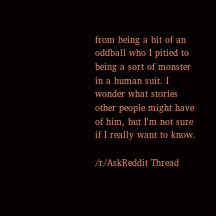from being a bit of an oddball who I pitied to being a sort of monster in a human suit. I wonder what stories other people might have of him, but I'm not sure if I really want to know.

/r/AskReddit Thread